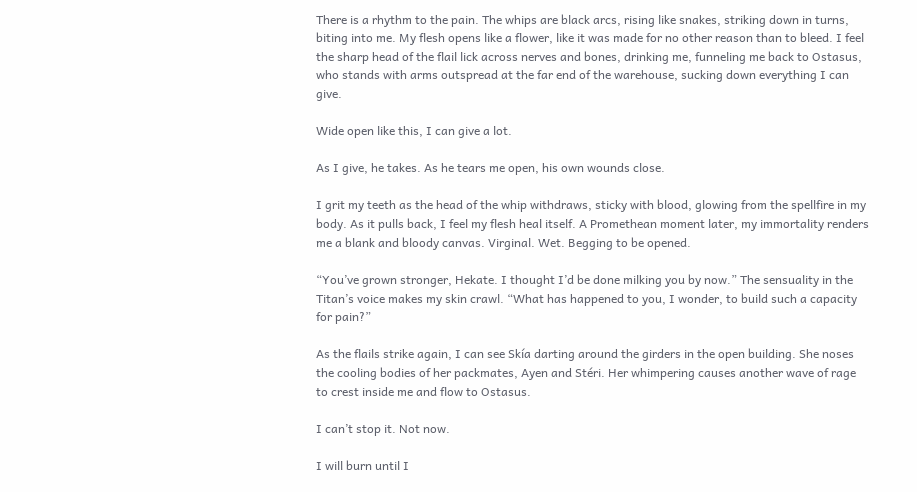There is a rhythm to the pain. The whips are black arcs, rising like snakes, striking down in turns, biting into me. My flesh opens like a flower, like it was made for no other reason than to bleed. I feel the sharp head of the flail lick across nerves and bones, drinking me, funneling me back to Ostasus, who stands with arms outspread at the far end of the warehouse, sucking down everything I can give.

Wide open like this, I can give a lot.

As I give, he takes. As he tears me open, his own wounds close.

I grit my teeth as the head of the whip withdraws, sticky with blood, glowing from the spellfire in my body. As it pulls back, I feel my flesh heal itself. A Promethean moment later, my immortality renders me a blank and bloody canvas. Virginal. Wet. Begging to be opened.

“You’ve grown stronger, Hekate. I thought I’d be done milking you by now.” The sensuality in the Titan’s voice makes my skin crawl. “What has happened to you, I wonder, to build such a capacity for pain?”

As the flails strike again, I can see Skía darting around the girders in the open building. She noses the cooling bodies of her packmates, Ayen and Stéri. Her whimpering causes another wave of rage to crest inside me and flow to Ostasus.

I can’t stop it. Not now.

I will burn until I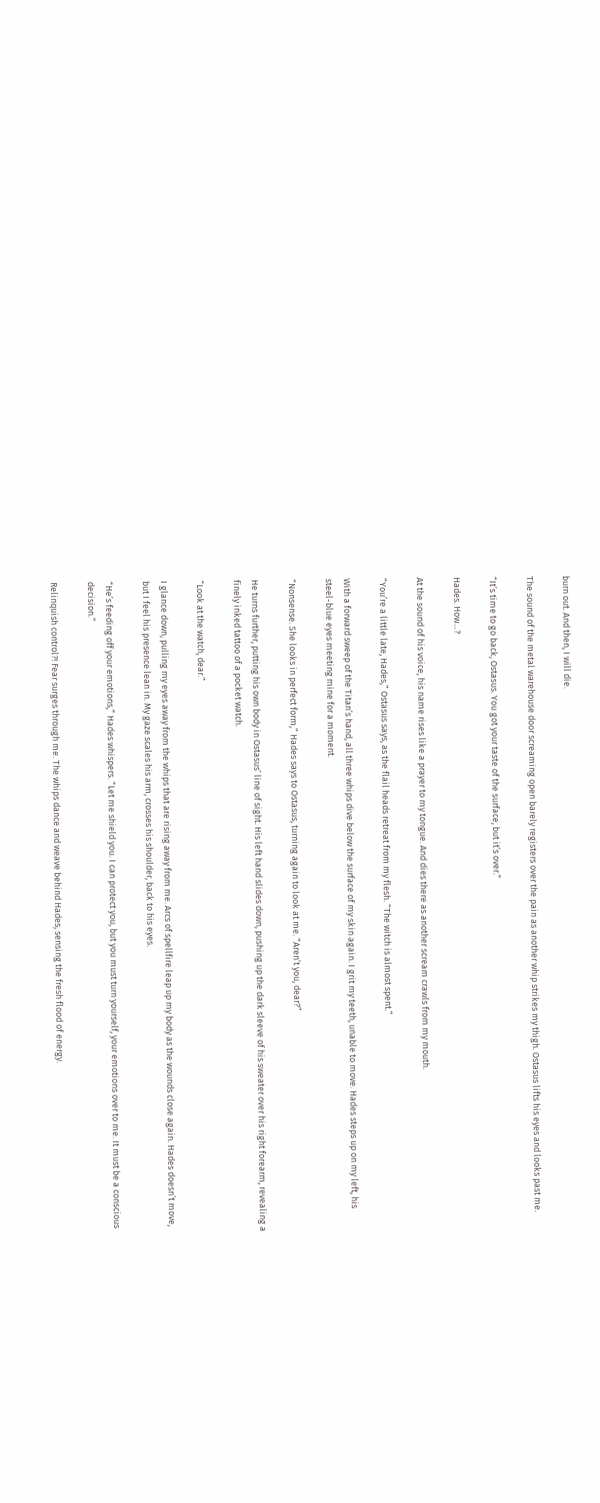burn out. And then, I will die.

The sound of the metal warehouse door screaming open barely registers over the pain as another whip strikes my thigh. Ostasus lifts his eyes and looks past me.

“It’s time to go back, Ostasus. You got your taste of the surface, but it’s over.”

Hades. How…?

At the sound of his voice, his name rises like a prayer to my tongue. And dies there as another scream crawls from my mouth.

“You’re a little late, Hades,” Ostasus says, as the flail heads retreat from my flesh. “The witch is almost spent.”

With a forward sweep of the Titan’s hand, all three whips dive below the surface of my skin again. I grit my teeth, unable to move. Hades steps up on my left, his steel-blue eyes meeting mine for a moment.

“Nonsense. She looks in perfect form,” Hades says to Ostasus, turning again to look at me. “Aren’t you, dear?”

He turns further, putting his own body in Ostasus’ line of sight. His left hand slides down, pushing up the dark sleeve of his sweater over his right forearm, revealing a finely inked tattoo of a pocket watch.

“Look at the watch, dear.”

I glance down, pulling my eyes away from the whips that are rising away from me. Arcs of spellfire leap up my body as the wounds close again. Hades doesn’t move, but I feel his presence lean in. My gaze scales his arm, crosses his shoulder, back to his eyes.

“He’s feeding off your emotions,” Hades whispers. “Let me shield you. I can protect you, but you must turn yourself, your emotions over to me. It must be a conscious decision.”

Relinquish control?! Fear surges through me. The whips dance and weave behind Hades, sensing the fresh flood of energy.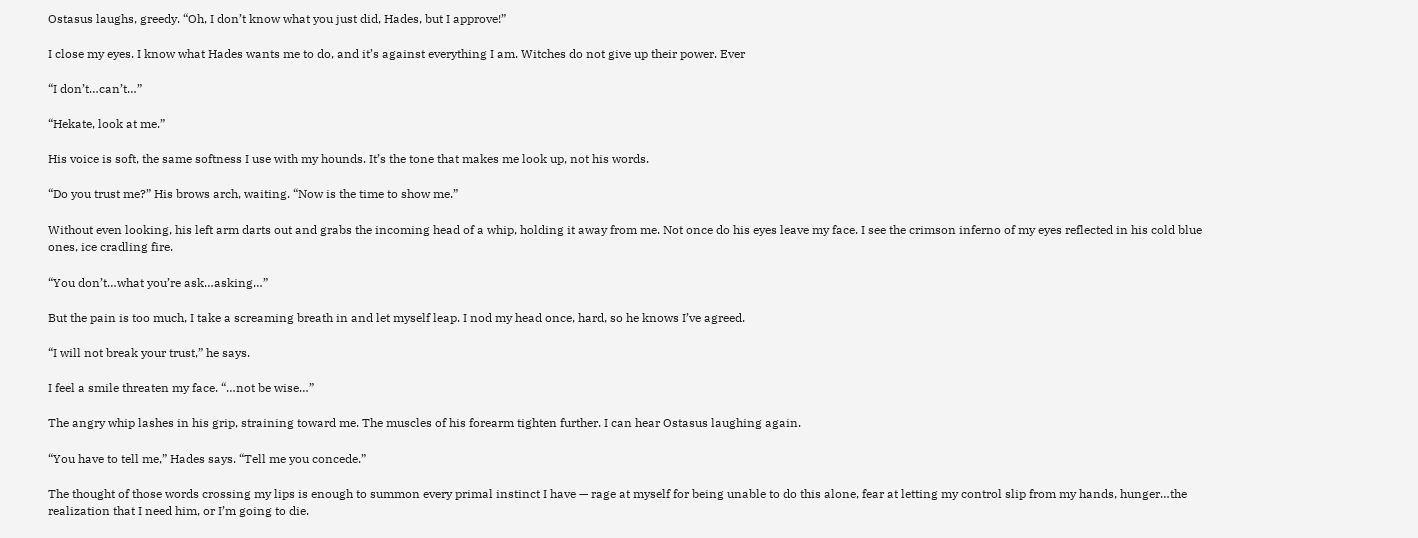Ostasus laughs, greedy. “Oh, I don’t know what you just did, Hades, but I approve!”

I close my eyes. I know what Hades wants me to do, and it’s against everything I am. Witches do not give up their power. Ever

“I don’t…can’t…”

“Hekate, look at me.”

His voice is soft, the same softness I use with my hounds. It’s the tone that makes me look up, not his words.

“Do you trust me?” His brows arch, waiting. “Now is the time to show me.”

Without even looking, his left arm darts out and grabs the incoming head of a whip, holding it away from me. Not once do his eyes leave my face. I see the crimson inferno of my eyes reflected in his cold blue ones, ice cradling fire.

“You don’t…what you’re ask…asking…”

But the pain is too much, I take a screaming breath in and let myself leap. I nod my head once, hard, so he knows I’ve agreed.

“I will not break your trust,” he says.

I feel a smile threaten my face. “…not be wise…”

The angry whip lashes in his grip, straining toward me. The muscles of his forearm tighten further. I can hear Ostasus laughing again.

“You have to tell me,” Hades says. “Tell me you concede.”

The thought of those words crossing my lips is enough to summon every primal instinct I have — rage at myself for being unable to do this alone, fear at letting my control slip from my hands, hunger…the realization that I need him, or I’m going to die.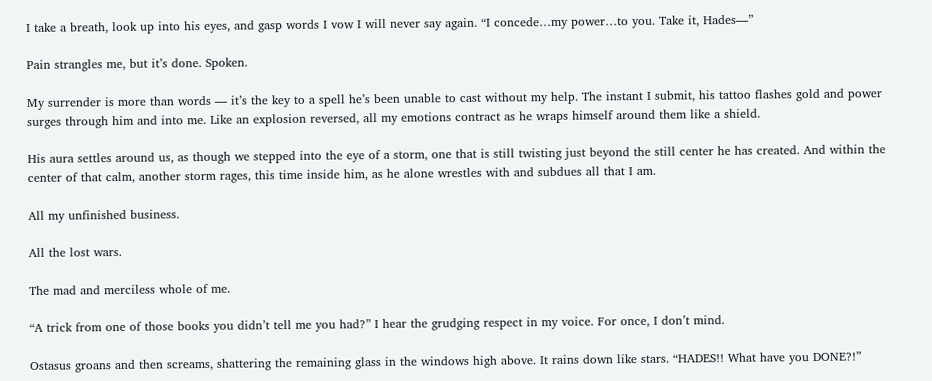I take a breath, look up into his eyes, and gasp words I vow I will never say again. “I concede…my power…to you. Take it, Hades—”

Pain strangles me, but it’s done. Spoken.

My surrender is more than words — it’s the key to a spell he’s been unable to cast without my help. The instant I submit, his tattoo flashes gold and power surges through him and into me. Like an explosion reversed, all my emotions contract as he wraps himself around them like a shield.

His aura settles around us, as though we stepped into the eye of a storm, one that is still twisting just beyond the still center he has created. And within the center of that calm, another storm rages, this time inside him, as he alone wrestles with and subdues all that I am.

All my unfinished business.

All the lost wars.

The mad and merciless whole of me.

“A trick from one of those books you didn’t tell me you had?” I hear the grudging respect in my voice. For once, I don’t mind.

Ostasus groans and then screams, shattering the remaining glass in the windows high above. It rains down like stars. “HADES!! What have you DONE?!”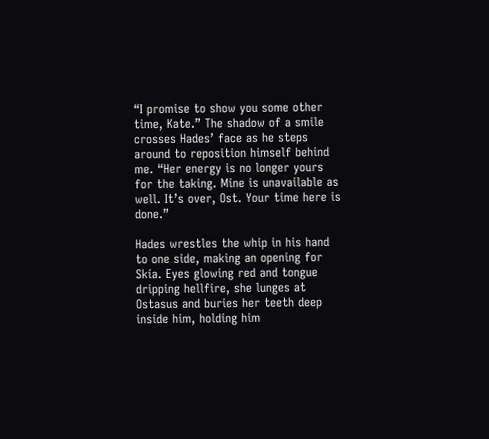“I promise to show you some other time, Kate.” The shadow of a smile crosses Hades’ face as he steps around to reposition himself behind me. “Her energy is no longer yours for the taking. Mine is unavailable as well. It’s over, Ost. Your time here is done.”

Hades wrestles the whip in his hand to one side, making an opening for Skía. Eyes glowing red and tongue dripping hellfire, she lunges at Ostasus and buries her teeth deep inside him, holding him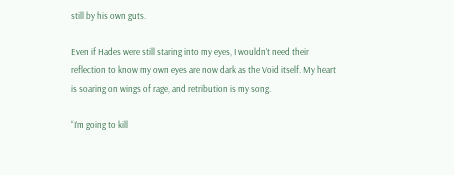still by his own guts.

Even if Hades were still staring into my eyes, I wouldn’t need their reflection to know my own eyes are now dark as the Void itself. My heart is soaring on wings of rage, and retribution is my song.

“I’m going to kill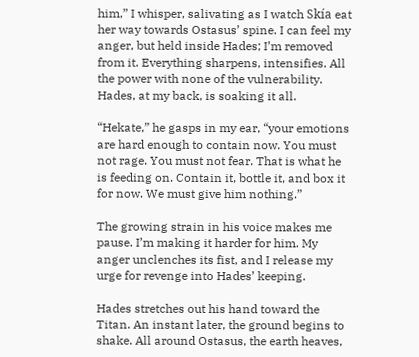him,” I whisper, salivating as I watch Skía eat her way towards Ostasus’ spine. I can feel my anger, but held inside Hades; I’m removed from it. Everything sharpens, intensifies. All the power with none of the vulnerability. Hades, at my back, is soaking it all.

“Hekate,” he gasps in my ear, “your emotions are hard enough to contain now. You must not rage. You must not fear. That is what he is feeding on. Contain it, bottle it, and box it for now. We must give him nothing.”

The growing strain in his voice makes me pause. I’m making it harder for him. My anger unclenches its fist, and I release my urge for revenge into Hades’ keeping.

Hades stretches out his hand toward the Titan. An instant later, the ground begins to shake. All around Ostasus, the earth heaves,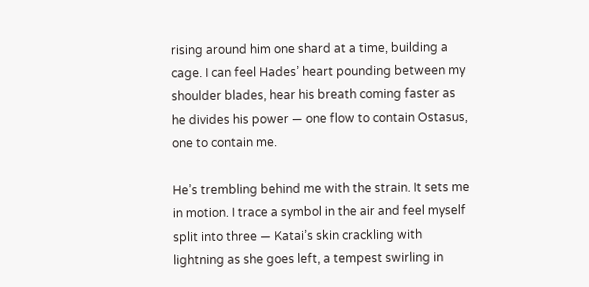rising around him one shard at a time, building a cage. I can feel Hades’ heart pounding between my shoulder blades, hear his breath coming faster as he divides his power — one flow to contain Ostasus, one to contain me.

He’s trembling behind me with the strain. It sets me in motion. I trace a symbol in the air and feel myself split into three — Katai’s skin crackling with lightning as she goes left, a tempest swirling in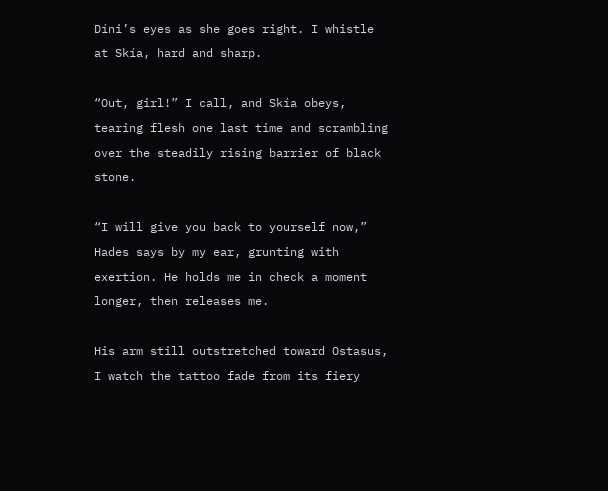Díni’s eyes as she goes right. I whistle at Skía, hard and sharp.

“Out, girl!” I call, and Skía obeys, tearing flesh one last time and scrambling over the steadily rising barrier of black stone.

“I will give you back to yourself now,” Hades says by my ear, grunting with exertion. He holds me in check a moment longer, then releases me.

His arm still outstretched toward Ostasus, I watch the tattoo fade from its fiery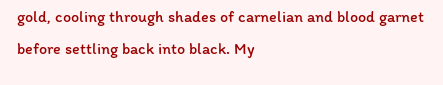gold, cooling through shades of carnelian and blood garnet before settling back into black. My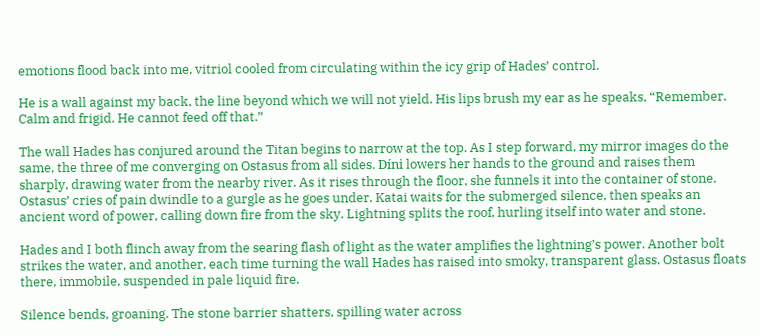emotions flood back into me, vitriol cooled from circulating within the icy grip of Hades’ control.

He is a wall against my back, the line beyond which we will not yield. His lips brush my ear as he speaks, “Remember. Calm and frigid. He cannot feed off that.”

The wall Hades has conjured around the Titan begins to narrow at the top. As I step forward, my mirror images do the same, the three of me converging on Ostasus from all sides. Díni lowers her hands to the ground and raises them sharply, drawing water from the nearby river. As it rises through the floor, she funnels it into the container of stone. Ostasus’ cries of pain dwindle to a gurgle as he goes under. Katai waits for the submerged silence, then speaks an ancient word of power, calling down fire from the sky. Lightning splits the roof, hurling itself into water and stone.

Hades and I both flinch away from the searing flash of light as the water amplifies the lightning’s power. Another bolt strikes the water, and another, each time turning the wall Hades has raised into smoky, transparent glass. Ostasus floats there, immobile, suspended in pale liquid fire.

Silence bends, groaning. The stone barrier shatters, spilling water across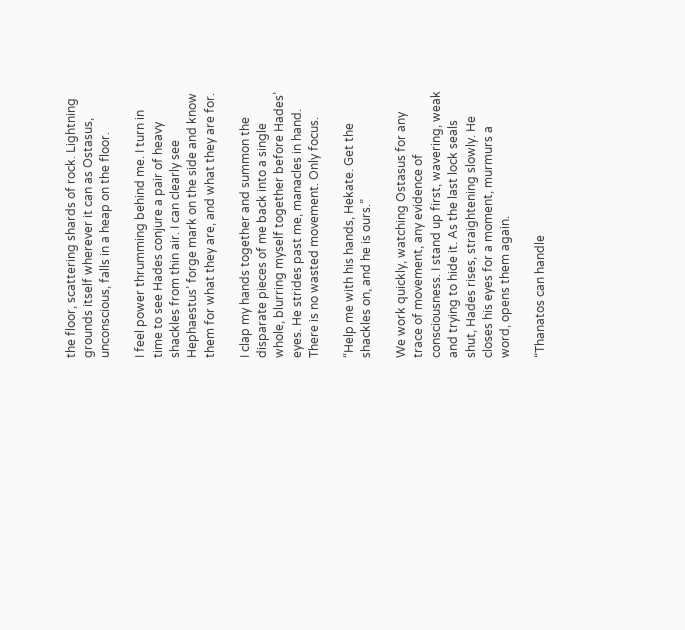the floor, scattering shards of rock. Lightning grounds itself wherever it can as Ostasus, unconscious, falls in a heap on the floor.

I feel power thrumming behind me. I turn in time to see Hades conjure a pair of heavy shackles from thin air. I can clearly see Hephaestus’ forge mark on the side and know them for what they are, and what they are for.

I clap my hands together and summon the disparate pieces of me back into a single whole, blurring myself together before Hades’ eyes. He strides past me, manacles in hand. There is no wasted movement. Only focus.

“Help me with his hands, Hekate. Get the shackles on, and he is ours.”

We work quickly, watching Ostasus for any trace of movement, any evidence of consciousness. I stand up first, wavering, weak and trying to hide it. As the last lock seals shut, Hades rises, straightening slowly. He closes his eyes for a moment, murmurs a word, opens them again.

“Thanatos can handle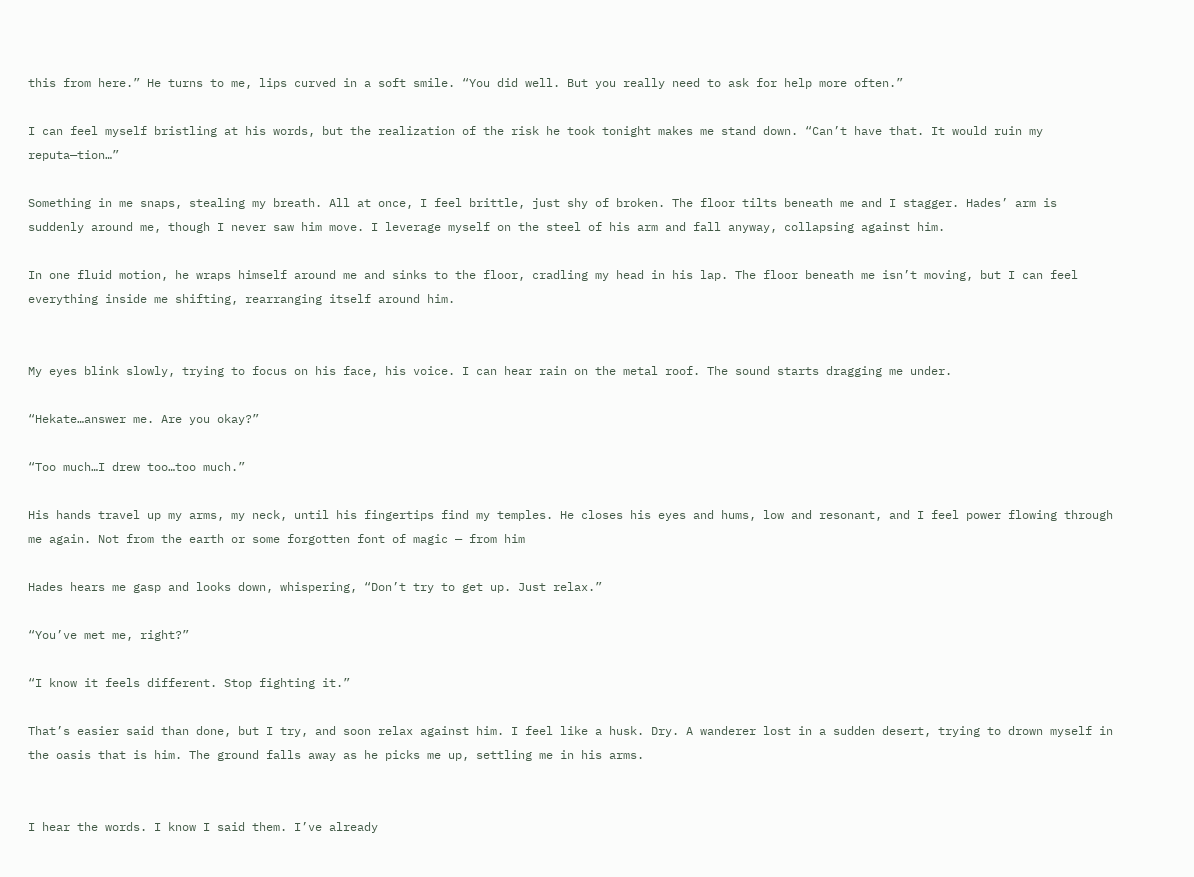this from here.” He turns to me, lips curved in a soft smile. “You did well. But you really need to ask for help more often.”

I can feel myself bristling at his words, but the realization of the risk he took tonight makes me stand down. “Can’t have that. It would ruin my reputa—tion…”

Something in me snaps, stealing my breath. All at once, I feel brittle, just shy of broken. The floor tilts beneath me and I stagger. Hades’ arm is suddenly around me, though I never saw him move. I leverage myself on the steel of his arm and fall anyway, collapsing against him.

In one fluid motion, he wraps himself around me and sinks to the floor, cradling my head in his lap. The floor beneath me isn’t moving, but I can feel everything inside me shifting, rearranging itself around him.


My eyes blink slowly, trying to focus on his face, his voice. I can hear rain on the metal roof. The sound starts dragging me under.

“Hekate…answer me. Are you okay?”

“Too much…I drew too…too much.”

His hands travel up my arms, my neck, until his fingertips find my temples. He closes his eyes and hums, low and resonant, and I feel power flowing through me again. Not from the earth or some forgotten font of magic — from him

Hades hears me gasp and looks down, whispering, “Don’t try to get up. Just relax.”

“You’ve met me, right?”

“I know it feels different. Stop fighting it.”

That’s easier said than done, but I try, and soon relax against him. I feel like a husk. Dry. A wanderer lost in a sudden desert, trying to drown myself in the oasis that is him. The ground falls away as he picks me up, settling me in his arms.


I hear the words. I know I said them. I’ve already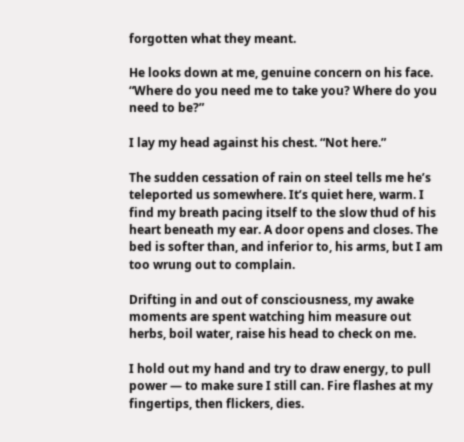forgotten what they meant.

He looks down at me, genuine concern on his face. “Where do you need me to take you? Where do you need to be?”

I lay my head against his chest. “Not here.”

The sudden cessation of rain on steel tells me he’s teleported us somewhere. It’s quiet here, warm. I find my breath pacing itself to the slow thud of his heart beneath my ear. A door opens and closes. The bed is softer than, and inferior to, his arms, but I am too wrung out to complain.

Drifting in and out of consciousness, my awake moments are spent watching him measure out herbs, boil water, raise his head to check on me.

I hold out my hand and try to draw energy, to pull power — to make sure I still can. Fire flashes at my fingertips, then flickers, dies.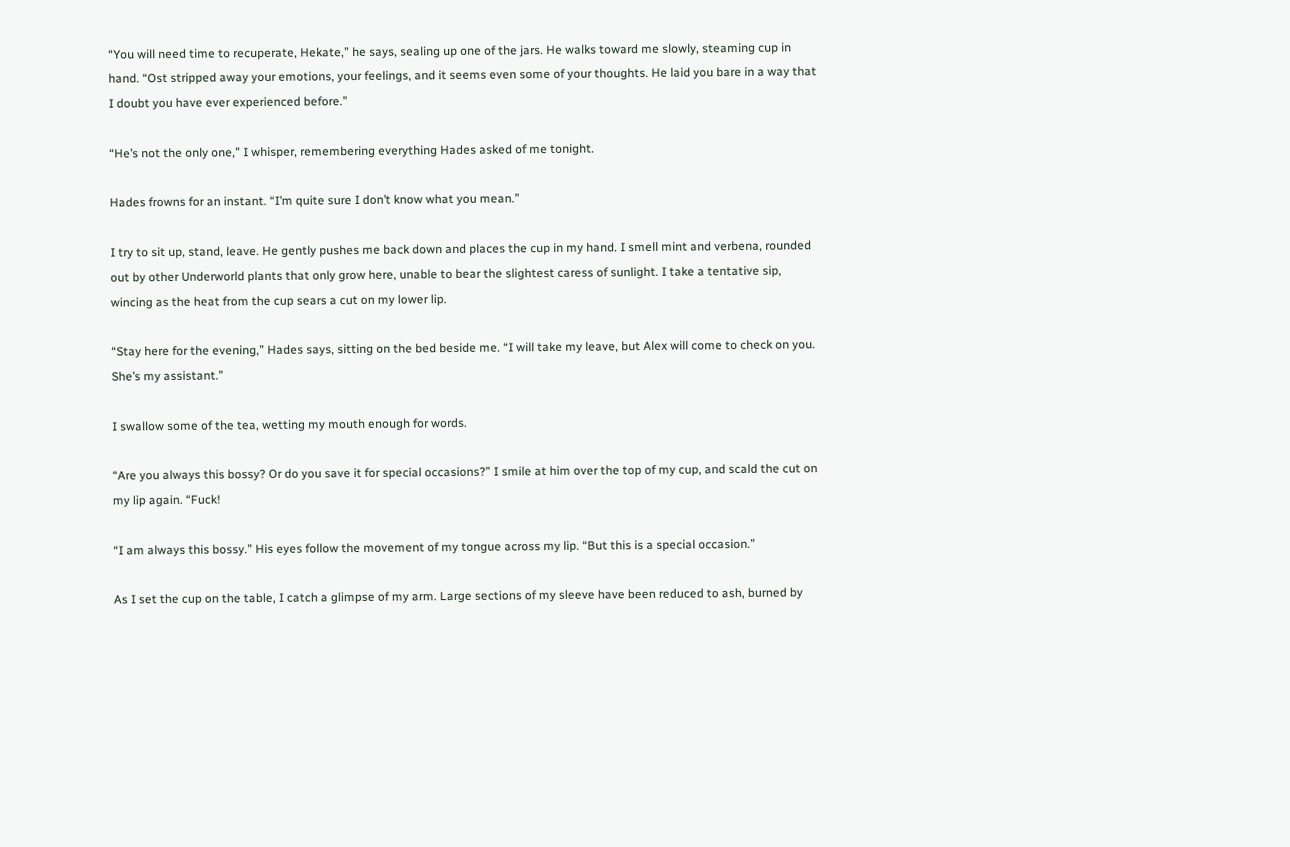“You will need time to recuperate, Hekate,” he says, sealing up one of the jars. He walks toward me slowly, steaming cup in hand. “Ost stripped away your emotions, your feelings, and it seems even some of your thoughts. He laid you bare in a way that I doubt you have ever experienced before.”

“He’s not the only one,” I whisper, remembering everything Hades asked of me tonight.

Hades frowns for an instant. “I’m quite sure I don’t know what you mean.”

I try to sit up, stand, leave. He gently pushes me back down and places the cup in my hand. I smell mint and verbena, rounded out by other Underworld plants that only grow here, unable to bear the slightest caress of sunlight. I take a tentative sip, wincing as the heat from the cup sears a cut on my lower lip.

“Stay here for the evening,” Hades says, sitting on the bed beside me. “I will take my leave, but Alex will come to check on you. She’s my assistant.”

I swallow some of the tea, wetting my mouth enough for words.

“Are you always this bossy? Or do you save it for special occasions?” I smile at him over the top of my cup, and scald the cut on my lip again. “Fuck!

“I am always this bossy.” His eyes follow the movement of my tongue across my lip. “But this is a special occasion.”

As I set the cup on the table, I catch a glimpse of my arm. Large sections of my sleeve have been reduced to ash, burned by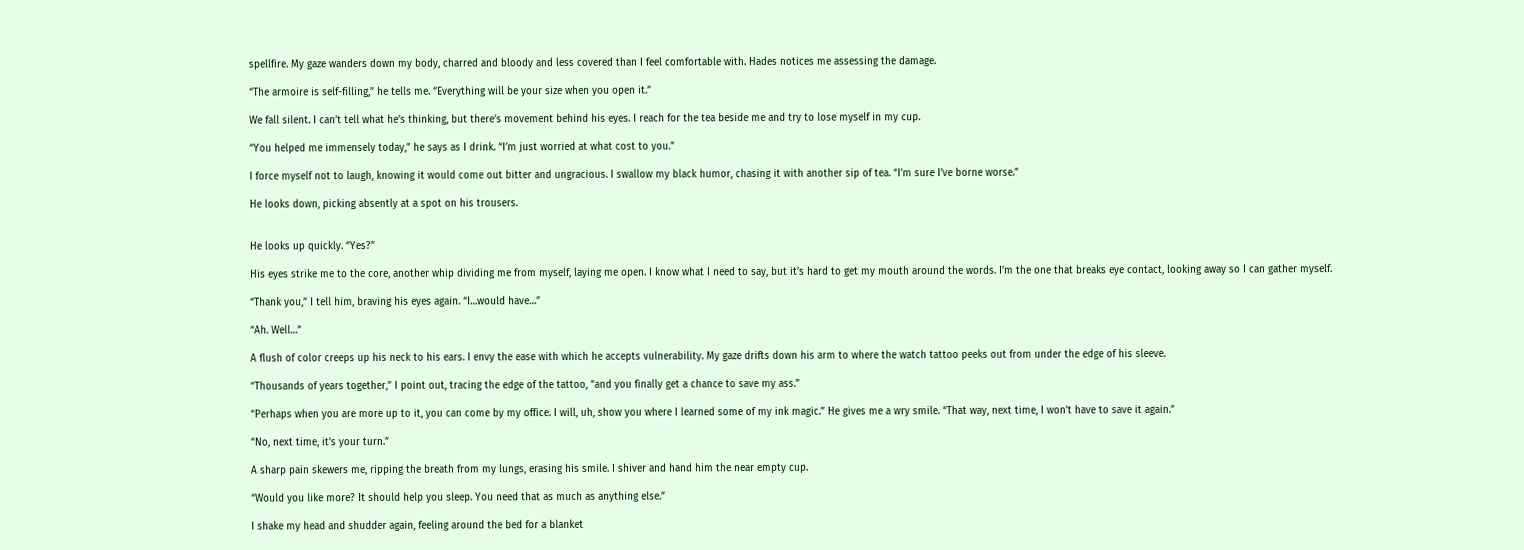spellfire. My gaze wanders down my body, charred and bloody and less covered than I feel comfortable with. Hades notices me assessing the damage.

“The armoire is self-filling,” he tells me. “Everything will be your size when you open it.”

We fall silent. I can’t tell what he’s thinking, but there’s movement behind his eyes. I reach for the tea beside me and try to lose myself in my cup.

“You helped me immensely today,” he says as I drink. “I’m just worried at what cost to you.”

I force myself not to laugh, knowing it would come out bitter and ungracious. I swallow my black humor, chasing it with another sip of tea. “I’m sure I’ve borne worse.”

He looks down, picking absently at a spot on his trousers.


He looks up quickly. “Yes?”

His eyes strike me to the core, another whip dividing me from myself, laying me open. I know what I need to say, but it’s hard to get my mouth around the words. I’m the one that breaks eye contact, looking away so I can gather myself.

“Thank you,” I tell him, braving his eyes again. “I…would have…”

“Ah. Well…”

A flush of color creeps up his neck to his ears. I envy the ease with which he accepts vulnerability. My gaze drifts down his arm to where the watch tattoo peeks out from under the edge of his sleeve.

“Thousands of years together,” I point out, tracing the edge of the tattoo, “and you finally get a chance to save my ass.”

“Perhaps when you are more up to it, you can come by my office. I will, uh, show you where I learned some of my ink magic.” He gives me a wry smile. “That way, next time, I won’t have to save it again.”

“No, next time, it’s your turn.”

A sharp pain skewers me, ripping the breath from my lungs, erasing his smile. I shiver and hand him the near empty cup.

“Would you like more? It should help you sleep. You need that as much as anything else.”

I shake my head and shudder again, feeling around the bed for a blanket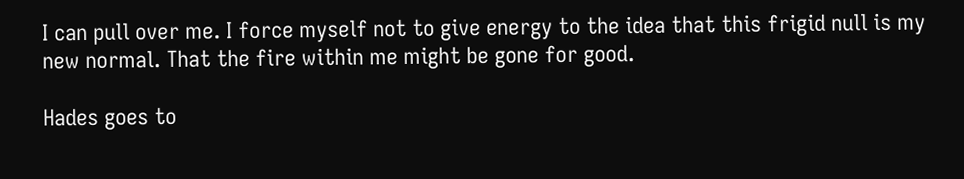I can pull over me. I force myself not to give energy to the idea that this frigid null is my new normal. That the fire within me might be gone for good.

Hades goes to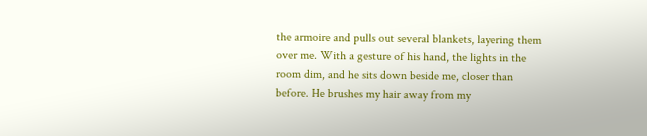the armoire and pulls out several blankets, layering them over me. With a gesture of his hand, the lights in the room dim, and he sits down beside me, closer than before. He brushes my hair away from my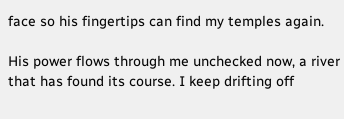face so his fingertips can find my temples again.

His power flows through me unchecked now, a river that has found its course. I keep drifting off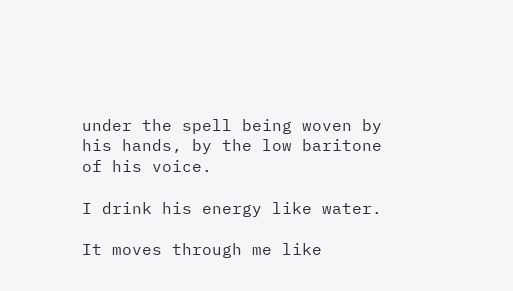under the spell being woven by his hands, by the low baritone of his voice.

I drink his energy like water.

It moves through me like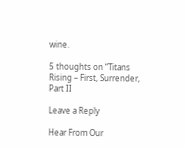wine.

5 thoughts on “Titans Rising – First, Surrender, Part II

Leave a Reply

Hear From Our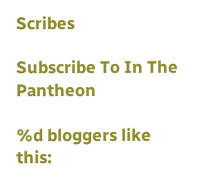Scribes

Subscribe To In The Pantheon

%d bloggers like this: